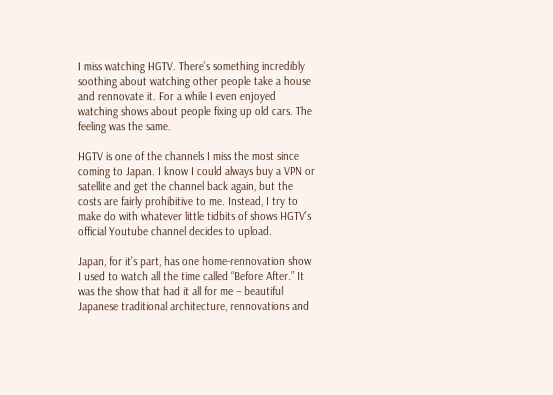I miss watching HGTV. There’s something incredibly soothing about watching other people take a house and rennovate it. For a while I even enjoyed watching shows about people fixing up old cars. The feeling was the same.

HGTV is one of the channels I miss the most since coming to Japan. I know I could always buy a VPN or satellite and get the channel back again, but the costs are fairly prohibitive to me. Instead, I try to make do with whatever little tidbits of shows HGTV’s official Youtube channel decides to upload.

Japan, for it’s part, has one home-rennovation show I used to watch all the time called “Before After.” It was the show that had it all for me – beautiful Japanese traditional architecture, rennovations and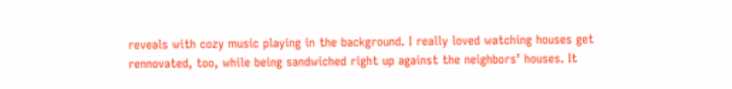reveals with cozy music playing in the background. I really loved watching houses get rennovated, too, while being sandwiched right up against the neighbors’ houses. It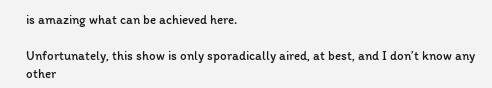is amazing what can be achieved here.

Unfortunately, this show is only sporadically aired, at best, and I don’t know any other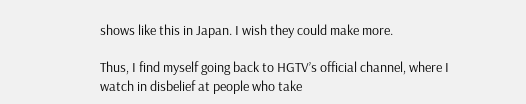shows like this in Japan. I wish they could make more.

Thus, I find myself going back to HGTV’s official channel, where I watch in disbelief at people who take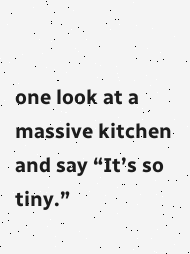one look at a massive kitchen and say “It’s so tiny.”